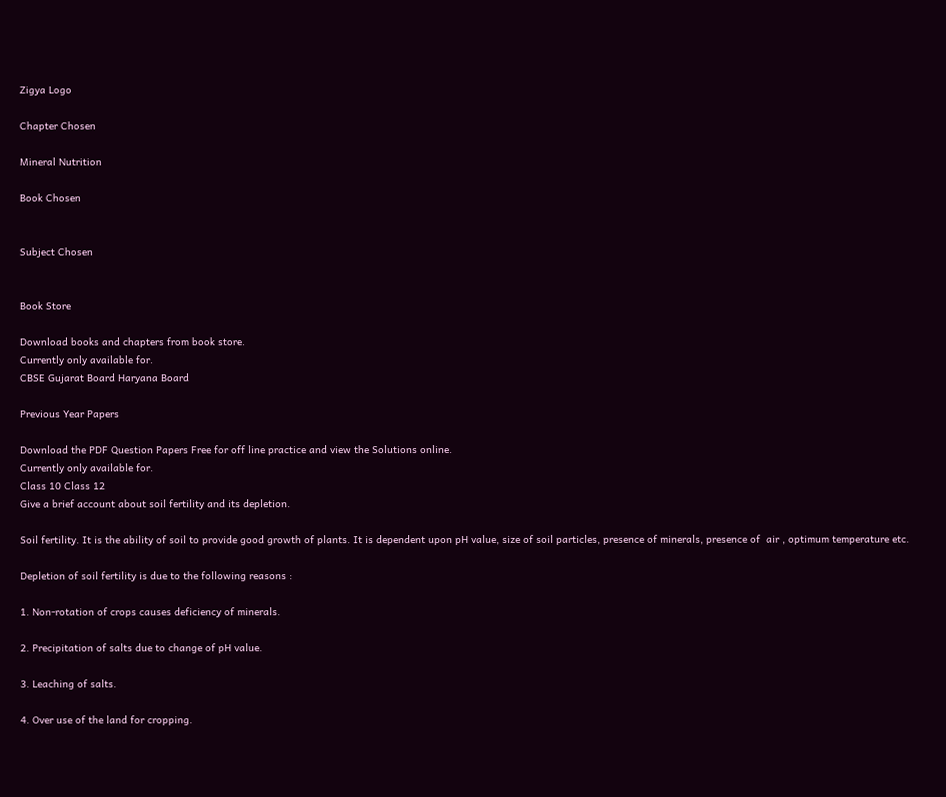Zigya Logo

Chapter Chosen

Mineral Nutrition

Book Chosen


Subject Chosen


Book Store

Download books and chapters from book store.
Currently only available for.
CBSE Gujarat Board Haryana Board

Previous Year Papers

Download the PDF Question Papers Free for off line practice and view the Solutions online.
Currently only available for.
Class 10 Class 12
Give a brief account about soil fertility and its depletion.

Soil fertility. It is the ability of soil to provide good growth of plants. It is dependent upon pH value, size of soil particles, presence of minerals, presence of  air , optimum temperature etc.

Depletion of soil fertility is due to the following reasons :

1. Non-rotation of crops causes deficiency of minerals.

2. Precipitation of salts due to change of pH value.

3. Leaching of salts.

4. Over use of the land for cropping.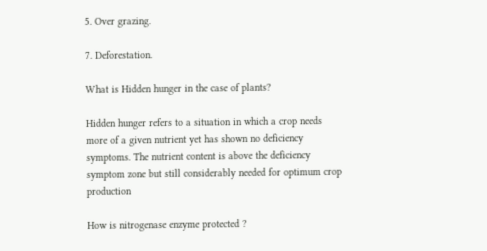5. Over grazing.

7. Deforestation.

What is Hidden hunger in the case of plants?

Hidden hunger refers to a situation in which a crop needs more of a given nutrient yet has shown no deficiency symptoms. The nutrient content is above the deficiency symptom zone but still considerably needed for optimum crop production

How is nitrogenase enzyme protected ?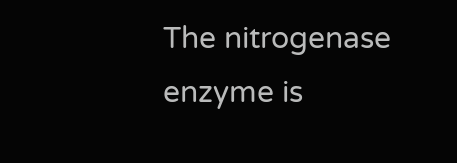The nitrogenase enzyme is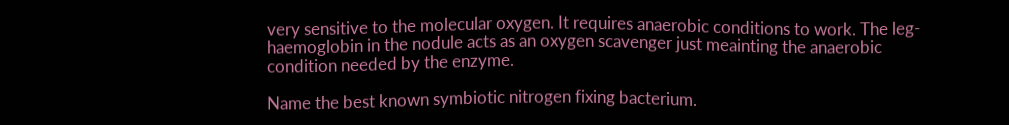very sensitive to the molecular oxygen. It requires anaerobic conditions to work. The leg-haemoglobin in the nodule acts as an oxygen scavenger just meainting the anaerobic condition needed by the enzyme.

Name the best known symbiotic nitrogen fixing bacterium.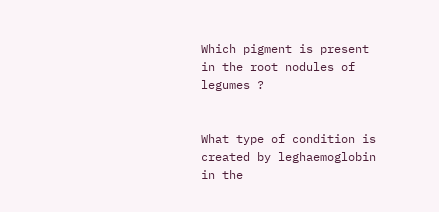Which pigment is present in the root nodules of legumes ?


What type of condition is created by leghaemoglobin in the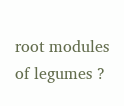root modules of legumes ?